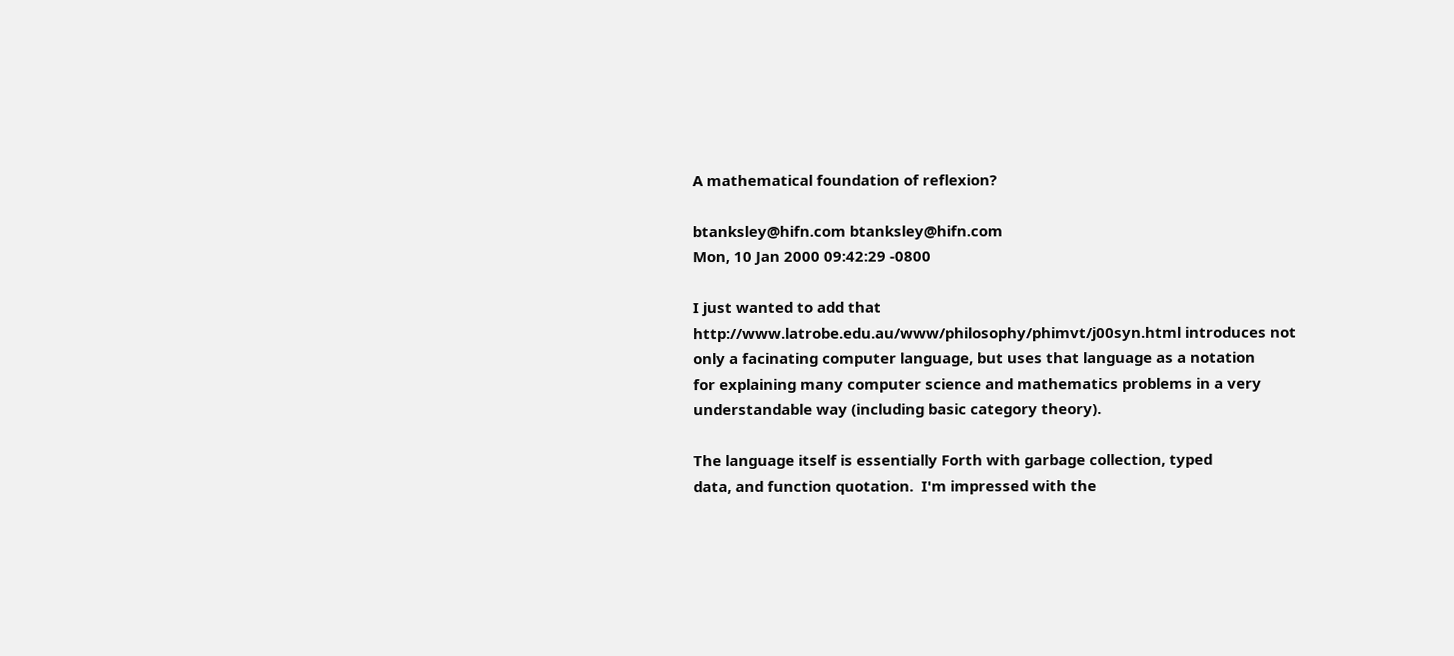A mathematical foundation of reflexion?

btanksley@hifn.com btanksley@hifn.com
Mon, 10 Jan 2000 09:42:29 -0800

I just wanted to add that
http://www.latrobe.edu.au/www/philosophy/phimvt/j00syn.html introduces not
only a facinating computer language, but uses that language as a notation
for explaining many computer science and mathematics problems in a very
understandable way (including basic category theory).

The language itself is essentially Forth with garbage collection, typed
data, and function quotation.  I'm impressed with the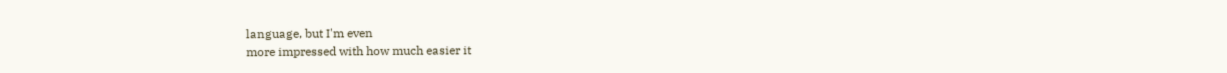language, but I'm even
more impressed with how much easier it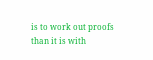is to work out proofs than it is with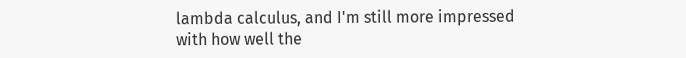lambda calculus, and I'm still more impressed with how well the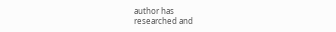author has
researched and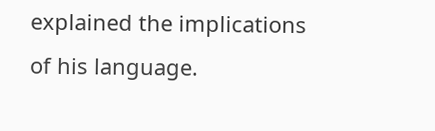explained the implications of his language.